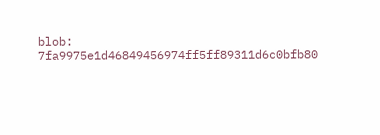blob: 7fa9975e1d46849456974ff5ff89311d6c0bfb80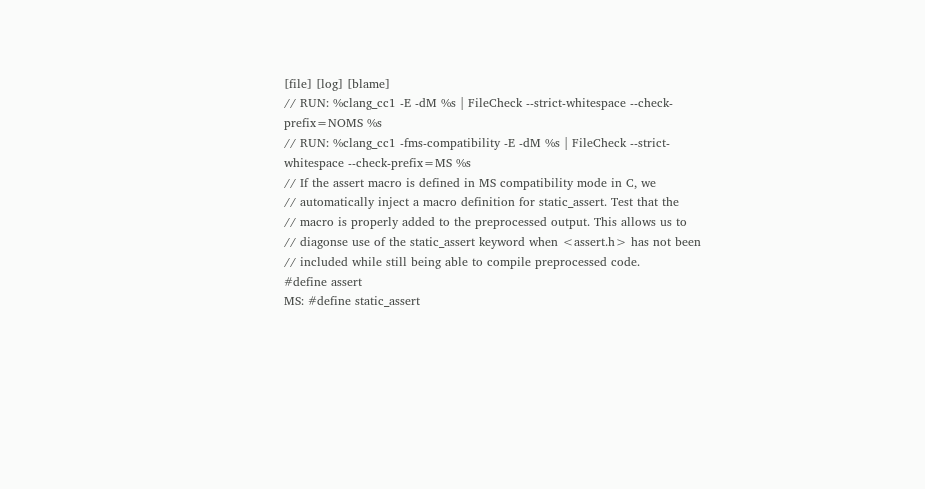[file] [log] [blame]
// RUN: %clang_cc1 -E -dM %s | FileCheck --strict-whitespace --check-prefix=NOMS %s
// RUN: %clang_cc1 -fms-compatibility -E -dM %s | FileCheck --strict-whitespace --check-prefix=MS %s
// If the assert macro is defined in MS compatibility mode in C, we
// automatically inject a macro definition for static_assert. Test that the
// macro is properly added to the preprocessed output. This allows us to
// diagonse use of the static_assert keyword when <assert.h> has not been
// included while still being able to compile preprocessed code.
#define assert
MS: #define static_assert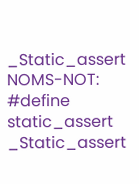_Static_assert
NOMS-NOT: #define static_assert _Static_assert